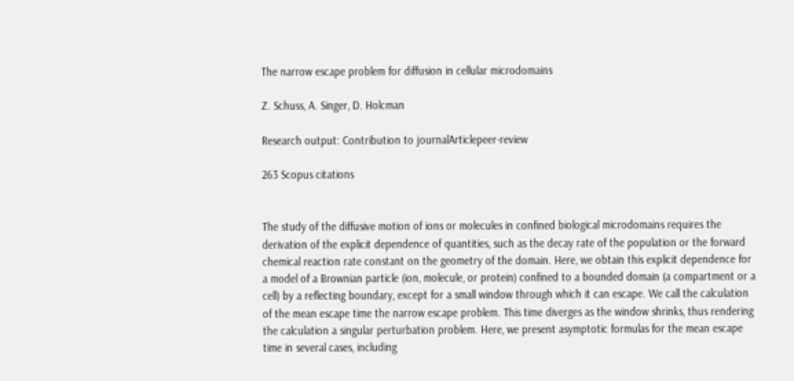The narrow escape problem for diffusion in cellular microdomains

Z. Schuss, A. Singer, D. Holcman

Research output: Contribution to journalArticlepeer-review

263 Scopus citations


The study of the diffusive motion of ions or molecules in confined biological microdomains requires the derivation of the explicit dependence of quantities, such as the decay rate of the population or the forward chemical reaction rate constant on the geometry of the domain. Here, we obtain this explicit dependence for a model of a Brownian particle (ion, molecule, or protein) confined to a bounded domain (a compartment or a cell) by a reflecting boundary, except for a small window through which it can escape. We call the calculation of the mean escape time the narrow escape problem. This time diverges as the window shrinks, thus rendering the calculation a singular perturbation problem. Here, we present asymptotic formulas for the mean escape time in several cases, including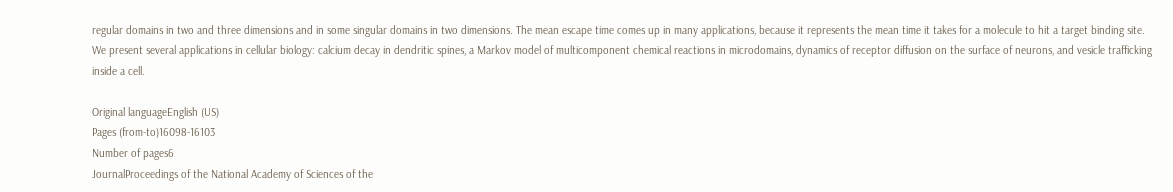regular domains in two and three dimensions and in some singular domains in two dimensions. The mean escape time comes up in many applications, because it represents the mean time it takes for a molecule to hit a target binding site. We present several applications in cellular biology: calcium decay in dendritic spines, a Markov model of multicomponent chemical reactions in microdomains, dynamics of receptor diffusion on the surface of neurons, and vesicle trafficking inside a cell.

Original languageEnglish (US)
Pages (from-to)16098-16103
Number of pages6
JournalProceedings of the National Academy of Sciences of the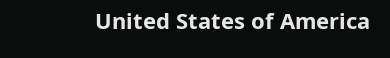United States of America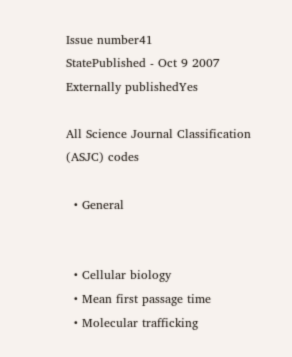Issue number41
StatePublished - Oct 9 2007
Externally publishedYes

All Science Journal Classification (ASJC) codes

  • General


  • Cellular biology
  • Mean first passage time
  • Molecular trafficking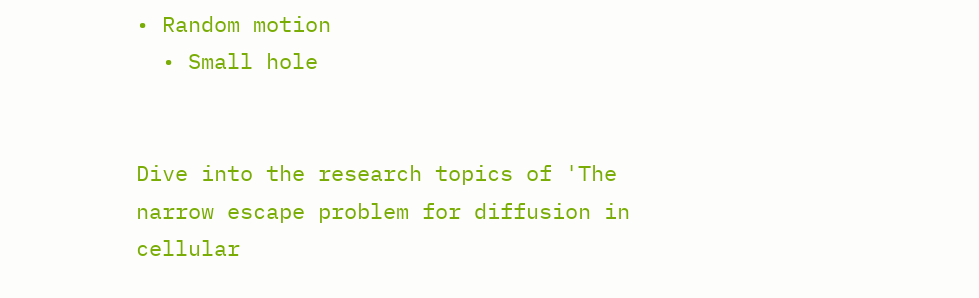• Random motion
  • Small hole


Dive into the research topics of 'The narrow escape problem for diffusion in cellular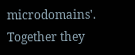microdomains'. Together they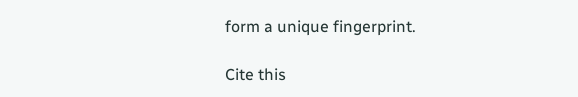form a unique fingerprint.

Cite this